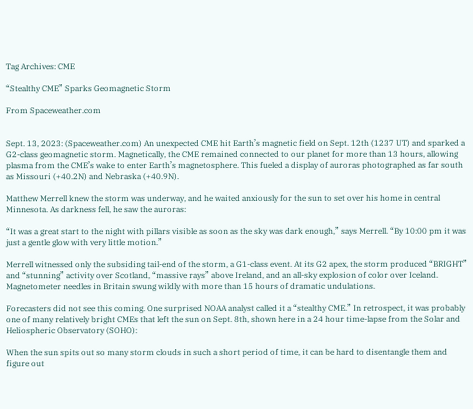Tag Archives: CME

“Stealthy CME” Sparks Geomagnetic Storm

From Spaceweather.com


Sept. 13, 2023: (Spaceweather.com) An unexpected CME hit Earth’s magnetic field on Sept. 12th (1237 UT) and sparked a G2-class geomagnetic storm. Magnetically, the CME remained connected to our planet for more than 13 hours, allowing plasma from the CME’s wake to enter Earth’s magnetosphere. This fueled a display of auroras photographed as far south as Missouri (+40.2N) and Nebraska (+40.9N).

Matthew Merrell knew the storm was underway, and he waited anxiously for the sun to set over his home in central Minnesota. As darkness fell, he saw the auroras:

“It was a great start to the night with pillars visible as soon as the sky was dark enough,” says Merrell. “By 10:00 pm it was just a gentle glow with very little motion.”

Merrell witnessed only the subsiding tail-end of the storm, a G1-class event. At its G2 apex, the storm produced “BRIGHT” and “stunning” activity over Scotland, “massive rays” above Ireland, and an all-sky explosion of color over Iceland. Magnetometer needles in Britain swung wildly with more than 15 hours of dramatic undulations.

Forecasters did not see this coming. One surprised NOAA analyst called it a “stealthy CME.” In retrospect, it was probably one of many relatively bright CMEs that left the sun on Sept. 8th, shown here in a 24 hour time-lapse from the Solar and Heliospheric Observatory (SOHO):

When the sun spits out so many storm clouds in such a short period of time, it can be hard to disentangle them and figure out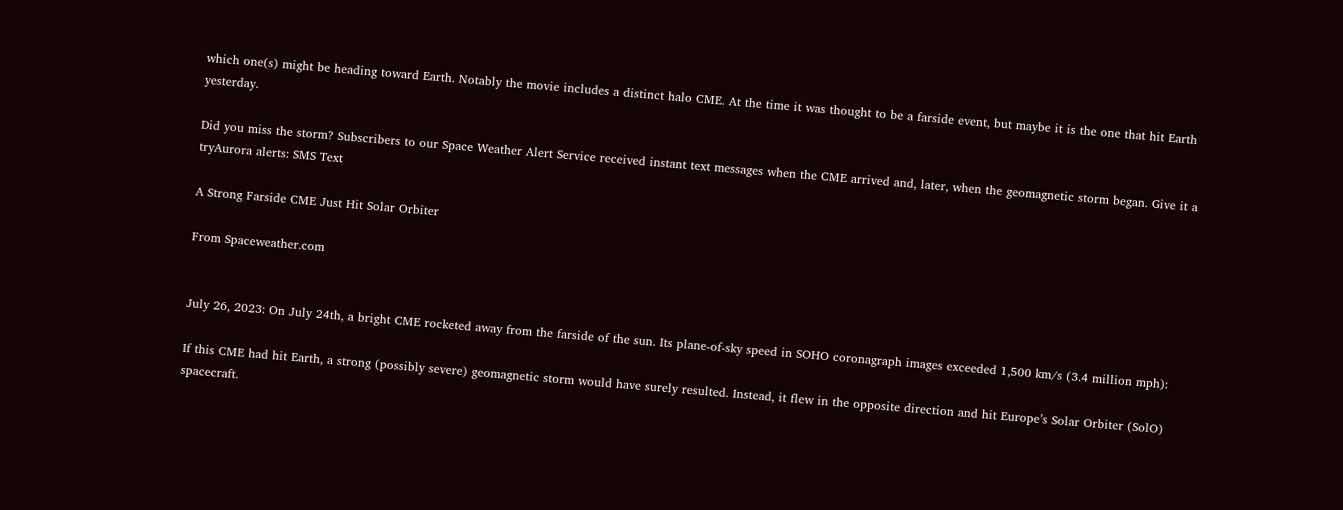which one(s) might be heading toward Earth. Notably the movie includes a distinct halo CME. At the time it was thought to be a farside event, but maybe it is the one that hit Earth yesterday.

Did you miss the storm? Subscribers to our Space Weather Alert Service received instant text messages when the CME arrived and, later, when the geomagnetic storm began. Give it a tryAurora alerts: SMS Text

A Strong Farside CME Just Hit Solar Orbiter

From Spaceweather.com


July 26, 2023: On July 24th, a bright CME rocketed away from the farside of the sun. Its plane-of-sky speed in SOHO coronagraph images exceeded 1,500 km/s (3.4 million mph):

If this CME had hit Earth, a strong (possibly severe) geomagnetic storm would have surely resulted. Instead, it flew in the opposite direction and hit Europe’s Solar Orbiter (SolO) spacecraft.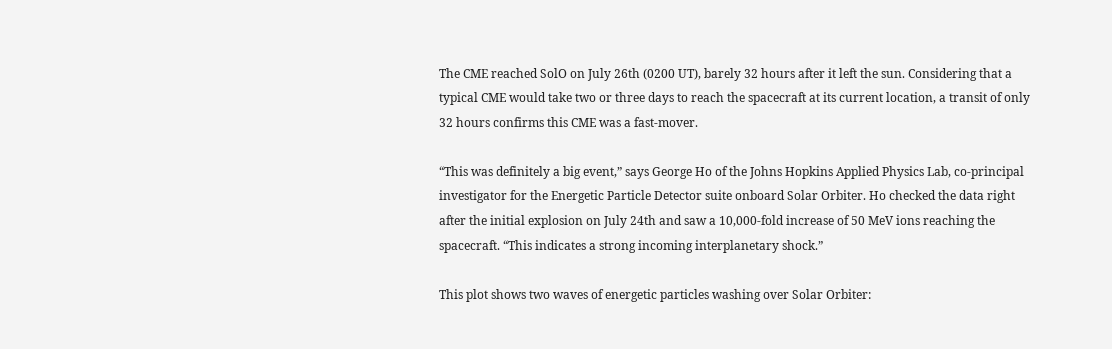The CME reached SolO on July 26th (0200 UT), barely 32 hours after it left the sun. Considering that a typical CME would take two or three days to reach the spacecraft at its current location, a transit of only 32 hours confirms this CME was a fast-mover.

“This was definitely a big event,” says George Ho of the Johns Hopkins Applied Physics Lab, co-principal investigator for the Energetic Particle Detector suite onboard Solar Orbiter. Ho checked the data right after the initial explosion on July 24th and saw a 10,000-fold increase of 50 MeV ions reaching the spacecraft. “This indicates a strong incoming interplanetary shock.”

This plot shows two waves of energetic particles washing over Solar Orbiter: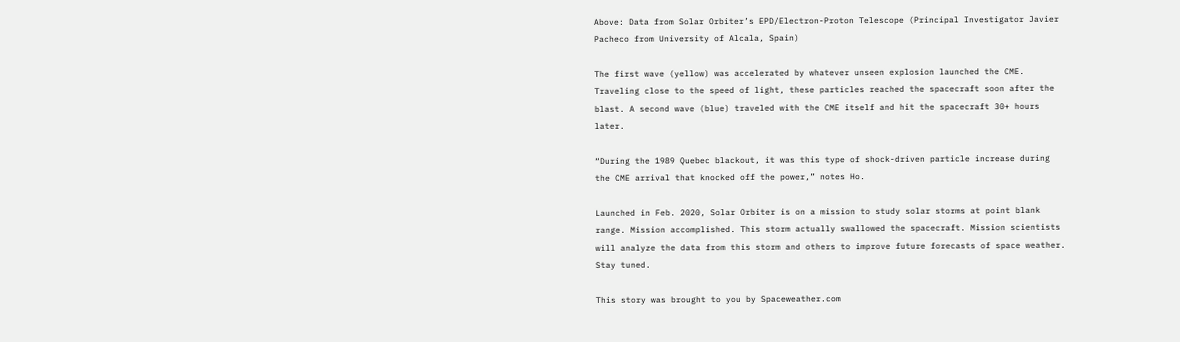Above: Data from Solar Orbiter’s EPD/Electron-Proton Telescope (Principal Investigator Javier Pacheco from University of Alcala, Spain)

The first wave (yellow) was accelerated by whatever unseen explosion launched the CME. Traveling close to the speed of light, these particles reached the spacecraft soon after the blast. A second wave (blue) traveled with the CME itself and hit the spacecraft 30+ hours later.

“During the 1989 Quebec blackout, it was this type of shock-driven particle increase during the CME arrival that knocked off the power,” notes Ho.

Launched in Feb. 2020, Solar Orbiter is on a mission to study solar storms at point blank range. Mission accomplished. This storm actually swallowed the spacecraft. Mission scientists will analyze the data from this storm and others to improve future forecasts of space weather. Stay tuned.

This story was brought to you by Spaceweather.com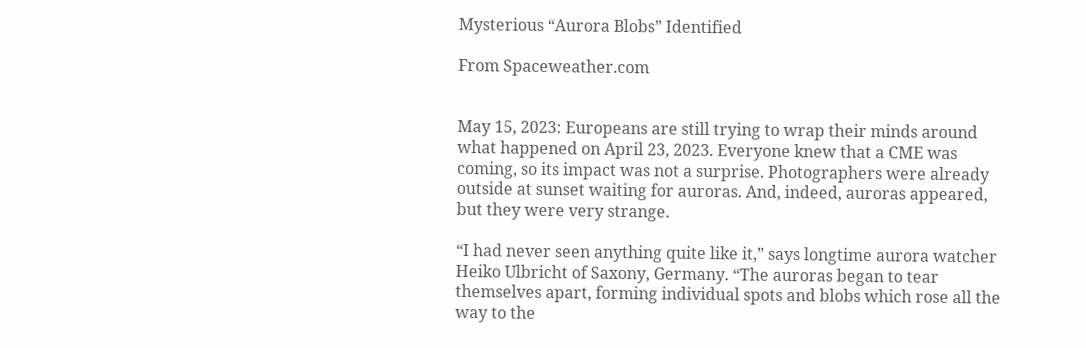Mysterious “Aurora Blobs” Identified

From Spaceweather.com


May 15, 2023: Europeans are still trying to wrap their minds around what happened on April 23, 2023. Everyone knew that a CME was coming, so its impact was not a surprise. Photographers were already outside at sunset waiting for auroras. And, indeed, auroras appeared, but they were very strange.

“I had never seen anything quite like it,” says longtime aurora watcher Heiko Ulbricht of Saxony, Germany. “The auroras began to tear themselves apart, forming individual spots and blobs which rose all the way to the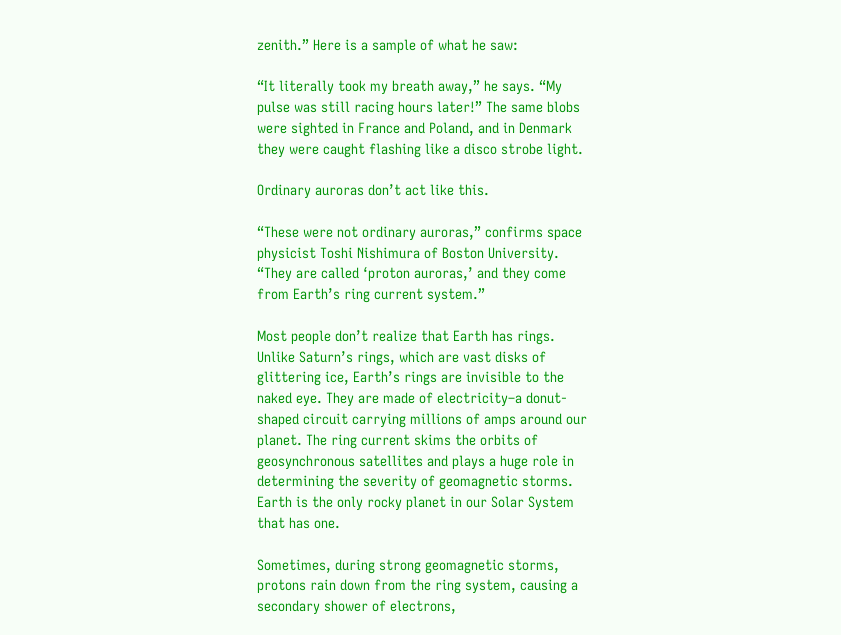zenith.” Here is a sample of what he saw:

“It literally took my breath away,” he says. “My pulse was still racing hours later!” The same blobs were sighted in France and Poland, and in Denmark they were caught flashing like a disco strobe light.

Ordinary auroras don’t act like this.

“These were not ordinary auroras,” confirms space physicist Toshi Nishimura of Boston University. “They are called ‘proton auroras,’ and they come from Earth’s ring current system.”

Most people don’t realize that Earth has rings. Unlike Saturn’s rings, which are vast disks of glittering ice, Earth’s rings are invisible to the naked eye. They are made of electricity–a donut-shaped circuit carrying millions of amps around our planet. The ring current skims the orbits of geosynchronous satellites and plays a huge role in determining the severity of geomagnetic storms. Earth is the only rocky planet in our Solar System that has one.

Sometimes, during strong geomagnetic storms, protons rain down from the ring system, causing a secondary shower of electrons,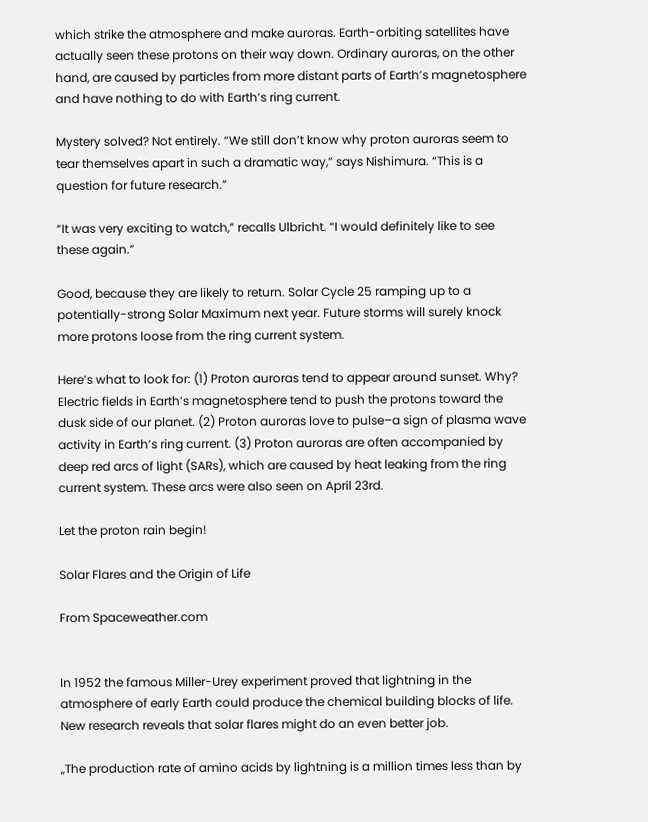which strike the atmosphere and make auroras. Earth-orbiting satellites have actually seen these protons on their way down. Ordinary auroras, on the other hand, are caused by particles from more distant parts of Earth’s magnetosphere and have nothing to do with Earth’s ring current.

Mystery solved? Not entirely. “We still don’t know why proton auroras seem to tear themselves apart in such a dramatic way,” says Nishimura. “This is a question for future research.”

“It was very exciting to watch,” recalls Ulbricht. “I would definitely like to see these again.”

Good, because they are likely to return. Solar Cycle 25 ramping up to a potentially-strong Solar Maximum next year. Future storms will surely knock more protons loose from the ring current system.

Here’s what to look for: (1) Proton auroras tend to appear around sunset. Why? Electric fields in Earth’s magnetosphere tend to push the protons toward the dusk side of our planet. (2) Proton auroras love to pulse–a sign of plasma wave activity in Earth’s ring current. (3) Proton auroras are often accompanied by deep red arcs of light (SARs), which are caused by heat leaking from the ring current system. These arcs were also seen on April 23rd.

Let the proton rain begin!

Solar Flares and the Origin of Life

From Spaceweather.com


In 1952 the famous Miller-Urey experiment proved that lightning in the atmosphere of early Earth could produce the chemical building blocks of life. New research reveals that solar flares might do an even better job.

„The production rate of amino acids by lightning is a million times less than by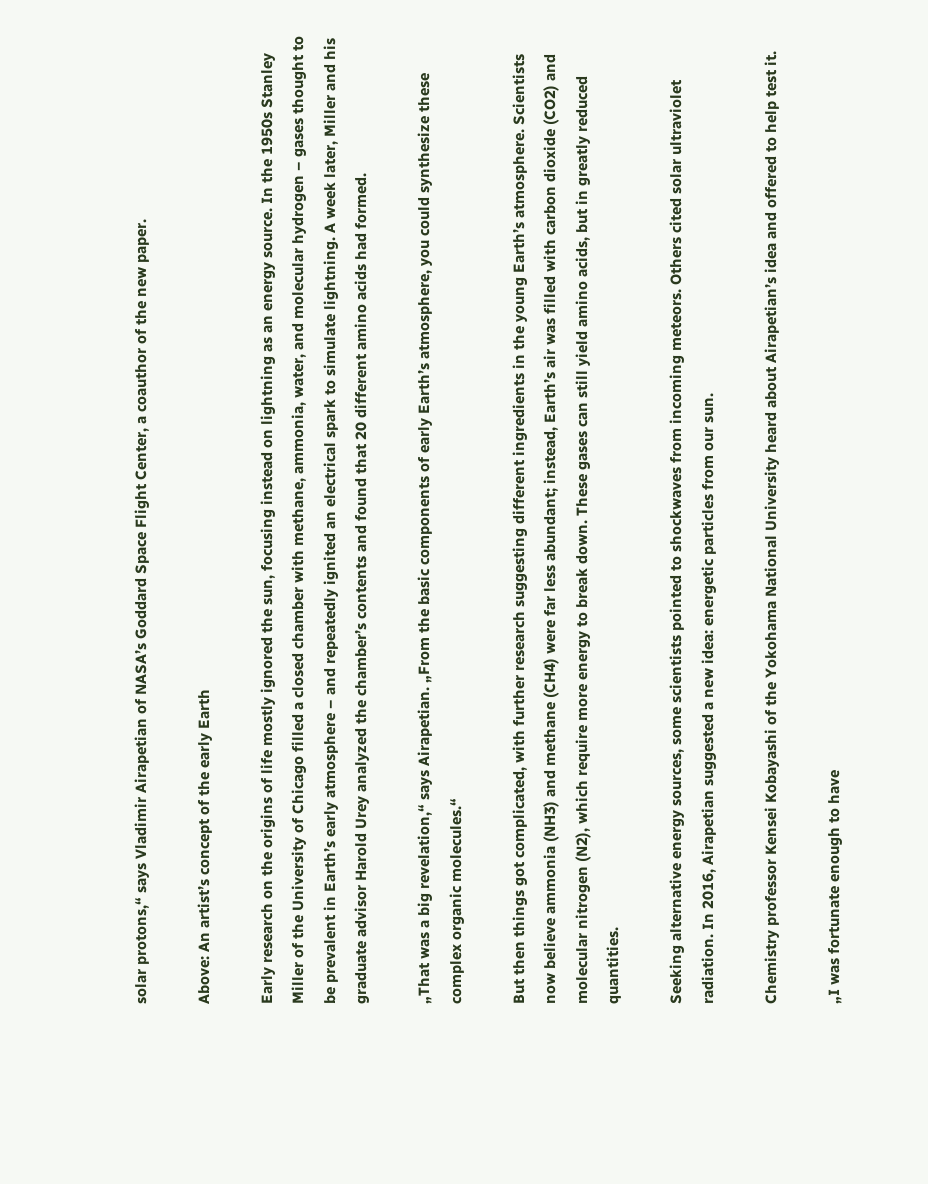solar protons,“ says Vladimir Airapetian of NASA’s Goddard Space Flight Center, a coauthor of the new paper.

Above: An artist’s concept of the early Earth

Early research on the origins of life mostly ignored the sun, focusing instead on lightning as an energy source. In the 1950s Stanley Miller of the University of Chicago filled a closed chamber with methane, ammonia, water, and molecular hydrogen – gases thought to be prevalent in Earth’s early atmosphere – and repeatedly ignited an electrical spark to simulate lightning. A week later, Miller and his graduate advisor Harold Urey analyzed the chamber’s contents and found that 20 different amino acids had formed.

„That was a big revelation,“ says Airapetian. „From the basic components of early Earth’s atmosphere, you could synthesize these complex organic molecules.“

But then things got complicated, with further research suggesting different ingredients in the young Earth’s atmosphere. Scientists now believe ammonia (NH3) and methane (CH4) were far less abundant; instead, Earth’s air was filled with carbon dioxide (CO2) and molecular nitrogen (N2), which require more energy to break down. These gases can still yield amino acids, but in greatly reduced quantities.

Seeking alternative energy sources, some scientists pointed to shockwaves from incoming meteors. Others cited solar ultraviolet radiation. In 2016, Airapetian suggested a new idea: energetic particles from our sun.

Chemistry professor Kensei Kobayashi of the Yokohama National University heard about Airapetian’s idea and offered to help test it.

„I was fortunate enough to have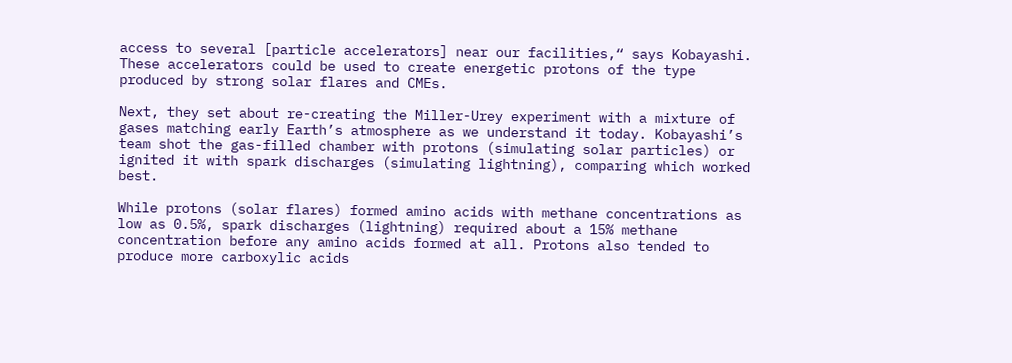access to several [particle accelerators] near our facilities,“ says Kobayashi. These accelerators could be used to create energetic protons of the type produced by strong solar flares and CMEs.

Next, they set about re-creating the Miller-Urey experiment with a mixture of gases matching early Earth’s atmosphere as we understand it today. Kobayashi’s team shot the gas-filled chamber with protons (simulating solar particles) or ignited it with spark discharges (simulating lightning), comparing which worked best.

While protons (solar flares) formed amino acids with methane concentrations as low as 0.5%, spark discharges (lightning) required about a 15% methane concentration before any amino acids formed at all. Protons also tended to produce more carboxylic acids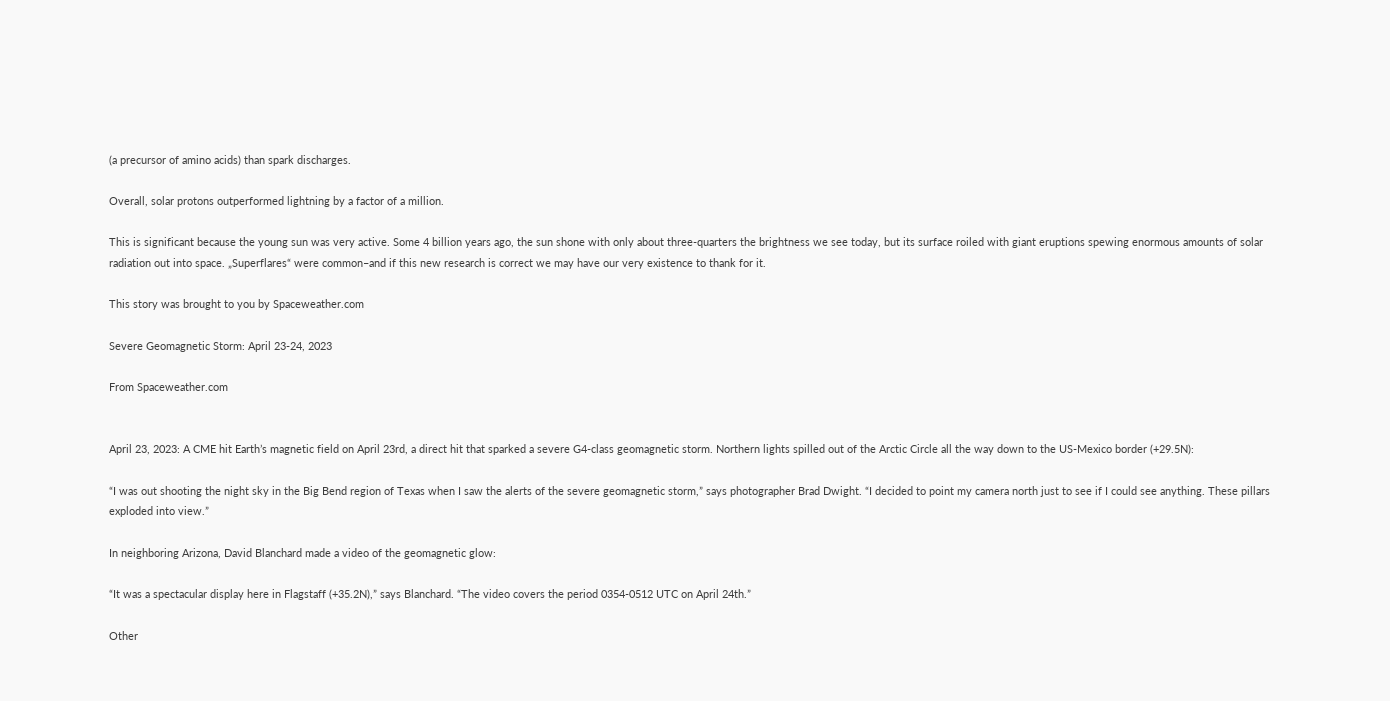(a precursor of amino acids) than spark discharges.

Overall, solar protons outperformed lightning by a factor of a million.

This is significant because the young sun was very active. Some 4 billion years ago, the sun shone with only about three-quarters the brightness we see today, but its surface roiled with giant eruptions spewing enormous amounts of solar radiation out into space. „Superflares“ were common–and if this new research is correct we may have our very existence to thank for it.

This story was brought to you by Spaceweather.com

Severe Geomagnetic Storm: April 23-24, 2023

From Spaceweather.com


April 23, 2023: A CME hit Earth’s magnetic field on April 23rd, a direct hit that sparked a severe G4-class geomagnetic storm. Northern lights spilled out of the Arctic Circle all the way down to the US-Mexico border (+29.5N):

“I was out shooting the night sky in the Big Bend region of Texas when I saw the alerts of the severe geomagnetic storm,” says photographer Brad Dwight. “I decided to point my camera north just to see if I could see anything. These pillars exploded into view.”

In neighboring Arizona, David Blanchard made a video of the geomagnetic glow:

“It was a spectacular display here in Flagstaff (+35.2N),” says Blanchard. “The video covers the period 0354-0512 UTC on April 24th.”

Other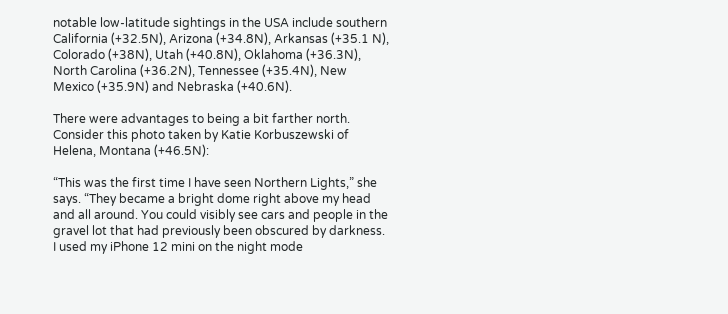notable low-latitude sightings in the USA include southern California (+32.5N), Arizona (+34.8N), Arkansas (+35.1 N), Colorado (+38N), Utah (+40.8N), Oklahoma (+36.3N), North Carolina (+36.2N), Tennessee (+35.4N), New Mexico (+35.9N) and Nebraska (+40.6N).

There were advantages to being a bit farther north. Consider this photo taken by Katie Korbuszewski of Helena, Montana (+46.5N):

“This was the first time I have seen Northern Lights,” she says. “They became a bright dome right above my head and all around. You could visibly see cars and people in the gravel lot that had previously been obscured by darkness. I used my iPhone 12 mini on the night mode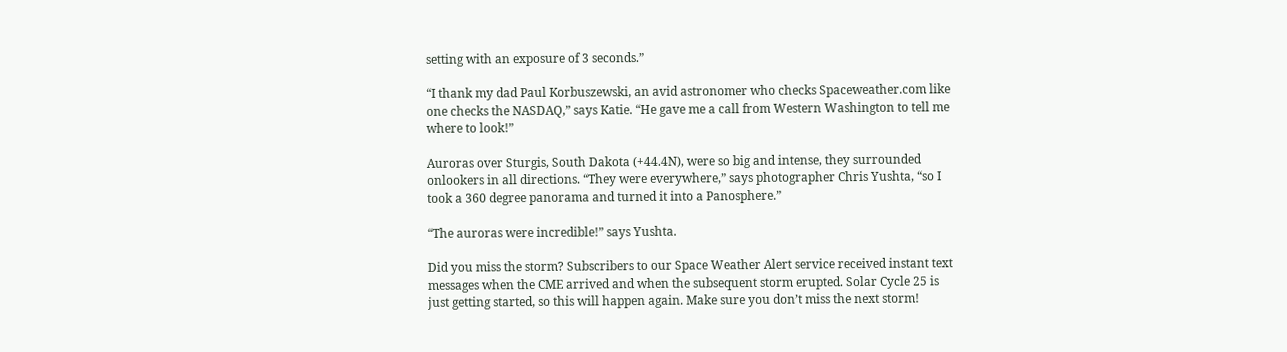setting with an exposure of 3 seconds.”

“I thank my dad Paul Korbuszewski, an avid astronomer who checks Spaceweather.com like one checks the NASDAQ,” says Katie. “He gave me a call from Western Washington to tell me where to look!”

Auroras over Sturgis, South Dakota (+44.4N), were so big and intense, they surrounded onlookers in all directions. “They were everywhere,” says photographer Chris Yushta, “so I took a 360 degree panorama and turned it into a Panosphere.”

“The auroras were incredible!” says Yushta.

Did you miss the storm? Subscribers to our Space Weather Alert service received instant text messages when the CME arrived and when the subsequent storm erupted. Solar Cycle 25 is just getting started, so this will happen again. Make sure you don’t miss the next storm!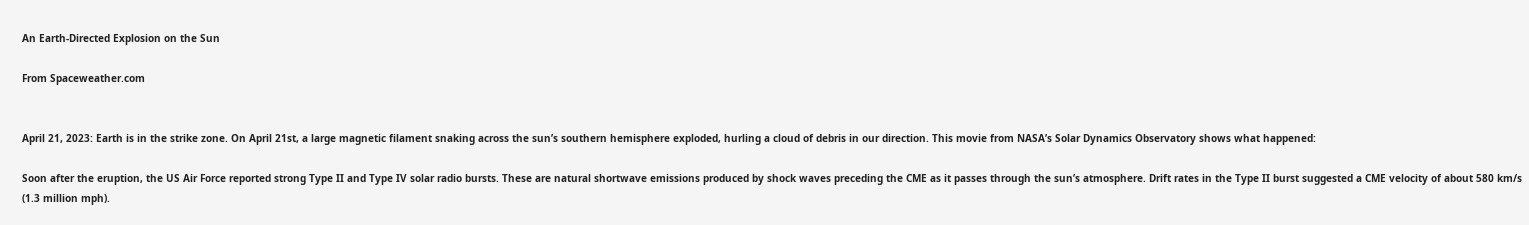An Earth-Directed Explosion on the Sun

From Spaceweather.com


April 21, 2023: Earth is in the strike zone. On April 21st, a large magnetic filament snaking across the sun’s southern hemisphere exploded, hurling a cloud of debris in our direction. This movie from NASA’s Solar Dynamics Observatory shows what happened:

Soon after the eruption, the US Air Force reported strong Type II and Type IV solar radio bursts. These are natural shortwave emissions produced by shock waves preceding the CME as it passes through the sun’s atmosphere. Drift rates in the Type II burst suggested a CME velocity of about 580 km/s (1.3 million mph).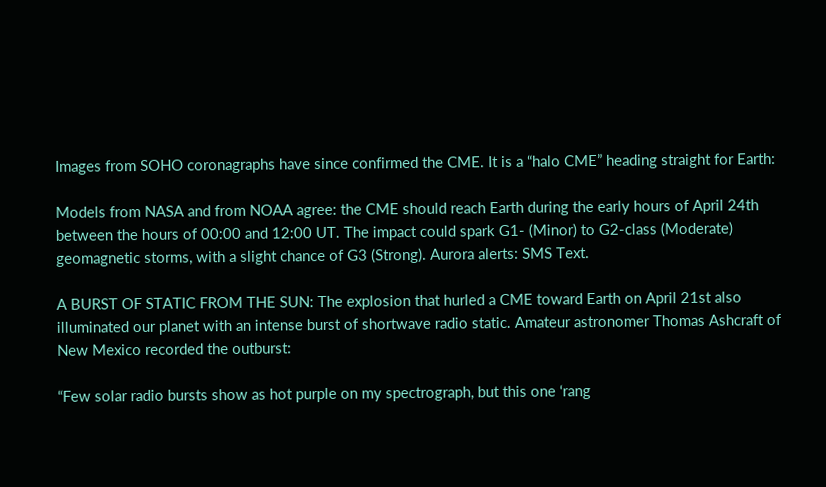Images from SOHO coronagraphs have since confirmed the CME. It is a “halo CME” heading straight for Earth:

Models from NASA and from NOAA agree: the CME should reach Earth during the early hours of April 24th between the hours of 00:00 and 12:00 UT. The impact could spark G1- (Minor) to G2-class (Moderate) geomagnetic storms, with a slight chance of G3 (Strong). Aurora alerts: SMS Text.

A BURST OF STATIC FROM THE SUN: The explosion that hurled a CME toward Earth on April 21st also illuminated our planet with an intense burst of shortwave radio static. Amateur astronomer Thomas Ashcraft of New Mexico recorded the outburst:

“Few solar radio bursts show as hot purple on my spectrograph, but this one ‘rang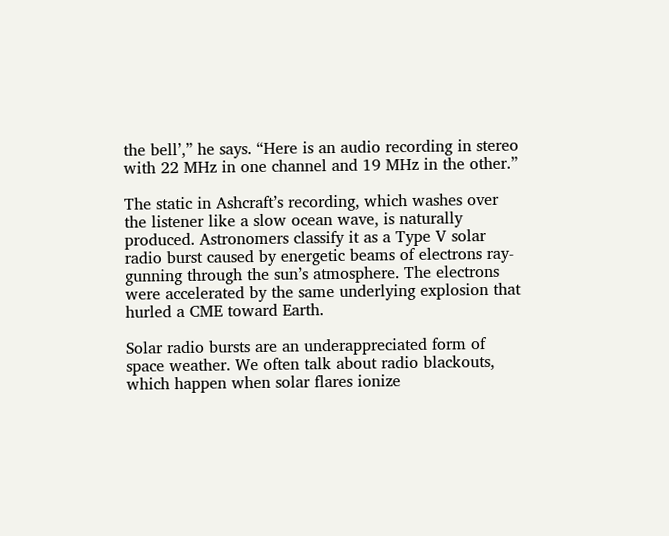the bell’,” he says. “Here is an audio recording in stereo with 22 MHz in one channel and 19 MHz in the other.”

The static in Ashcraft’s recording, which washes over the listener like a slow ocean wave, is naturally produced. Astronomers classify it as a Type V solar radio burst caused by energetic beams of electrons ray-gunning through the sun’s atmosphere. The electrons were accelerated by the same underlying explosion that hurled a CME toward Earth.

Solar radio bursts are an underappreciated form of space weather. We often talk about radio blackouts, which happen when solar flares ionize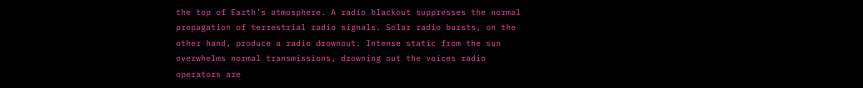the top of Earth’s atmosphere. A radio blackout suppresses the normal propagation of terrestrial radio signals. Solar radio bursts, on the other hand, produce a radio drownout. Intense static from the sun overwhelms normal transmissions, drowning out the voices radio operators are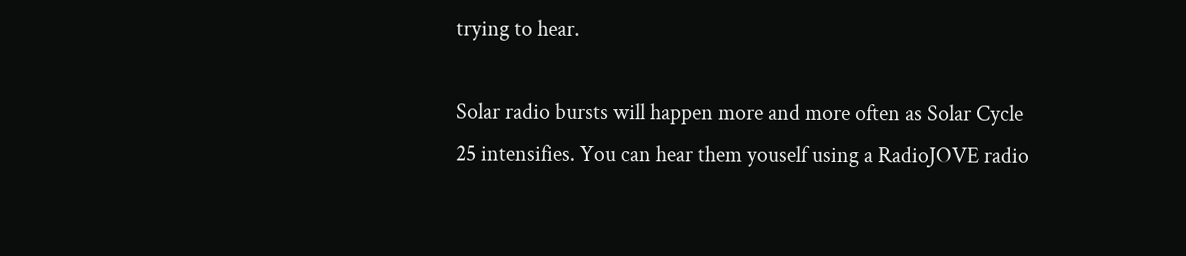trying to hear.

Solar radio bursts will happen more and more often as Solar Cycle 25 intensifies. You can hear them youself using a RadioJOVE radio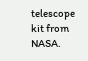telescope kit from NASA.